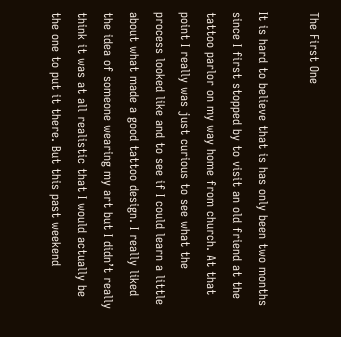The First One

It is hard to believe that is has only been two months since I first stopped by to visit an old friend at the tattoo parlor on my way home from church. At that point I really was just curious to see what the process looked like and to see if I could learn a little about what made a good tattoo design. I really liked the idea of someone wearing my art but I didn’t really think it was at all realistic that I would actually be the one to put it there. But this past weekend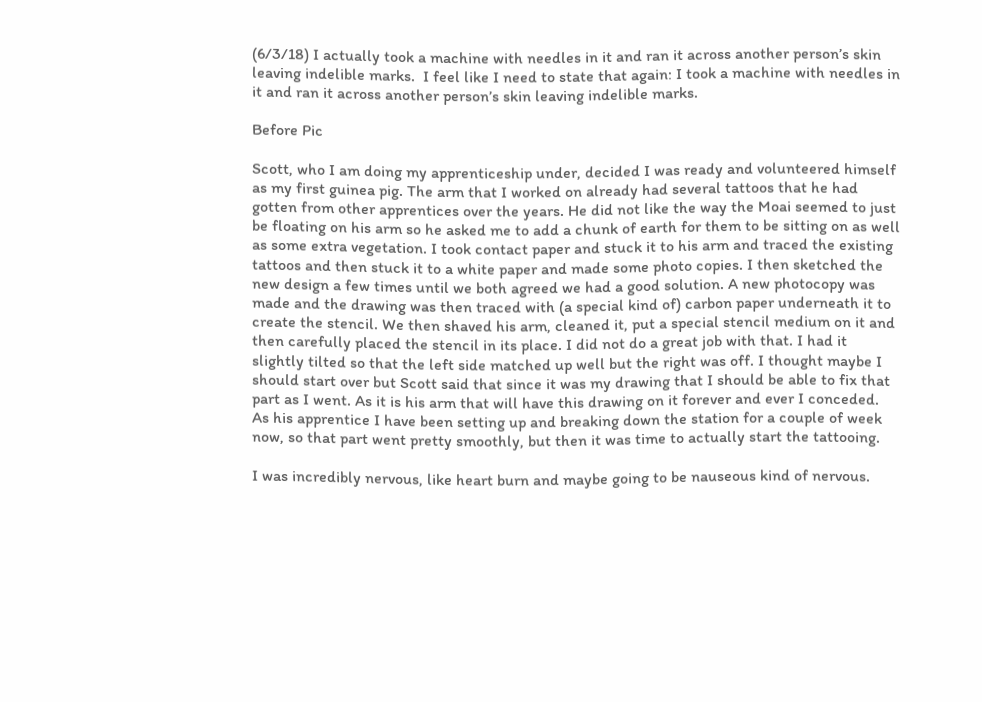(6/3/18) I actually took a machine with needles in it and ran it across another person’s skin leaving indelible marks.  I feel like I need to state that again: I took a machine with needles in it and ran it across another person’s skin leaving indelible marks.

Before Pic

Scott, who I am doing my apprenticeship under, decided I was ready and volunteered himself as my first guinea pig. The arm that I worked on already had several tattoos that he had gotten from other apprentices over the years. He did not like the way the Moai seemed to just be floating on his arm so he asked me to add a chunk of earth for them to be sitting on as well as some extra vegetation. I took contact paper and stuck it to his arm and traced the existing tattoos and then stuck it to a white paper and made some photo copies. I then sketched the new design a few times until we both agreed we had a good solution. A new photocopy was made and the drawing was then traced with (a special kind of) carbon paper underneath it to create the stencil. We then shaved his arm, cleaned it, put a special stencil medium on it and then carefully placed the stencil in its place. I did not do a great job with that. I had it slightly tilted so that the left side matched up well but the right was off. I thought maybe I should start over but Scott said that since it was my drawing that I should be able to fix that part as I went. As it is his arm that will have this drawing on it forever and ever I conceded.  As his apprentice I have been setting up and breaking down the station for a couple of week now, so that part went pretty smoothly, but then it was time to actually start the tattooing.

I was incredibly nervous, like heart burn and maybe going to be nauseous kind of nervous.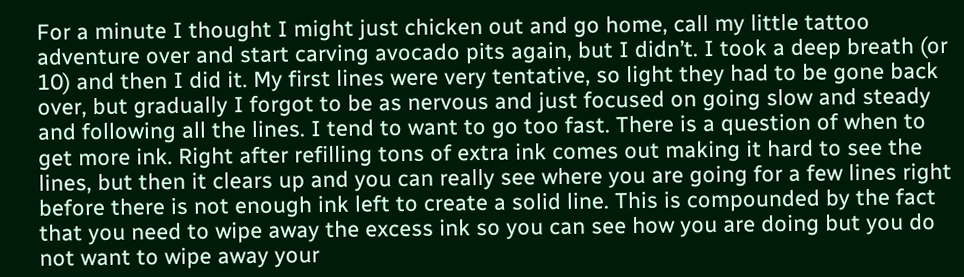For a minute I thought I might just chicken out and go home, call my little tattoo adventure over and start carving avocado pits again, but I didn’t. I took a deep breath (or 10) and then I did it. My first lines were very tentative, so light they had to be gone back over, but gradually I forgot to be as nervous and just focused on going slow and steady and following all the lines. I tend to want to go too fast. There is a question of when to get more ink. Right after refilling tons of extra ink comes out making it hard to see the lines, but then it clears up and you can really see where you are going for a few lines right before there is not enough ink left to create a solid line. This is compounded by the fact that you need to wipe away the excess ink so you can see how you are doing but you do not want to wipe away your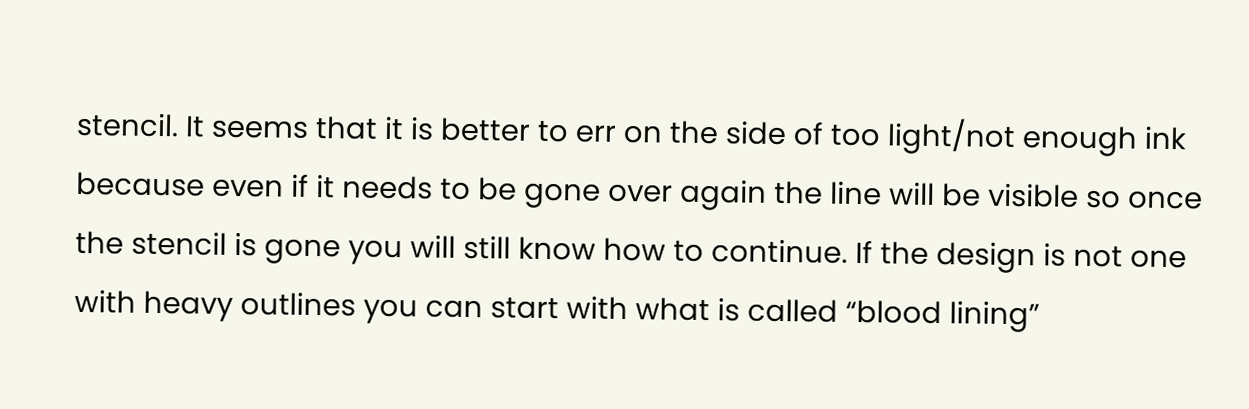stencil. It seems that it is better to err on the side of too light/not enough ink because even if it needs to be gone over again the line will be visible so once the stencil is gone you will still know how to continue. If the design is not one with heavy outlines you can start with what is called “blood lining”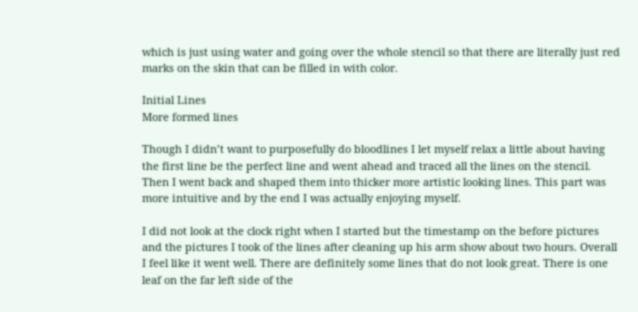which is just using water and going over the whole stencil so that there are literally just red marks on the skin that can be filled in with color.

Initial Lines
More formed lines

Though I didn’t want to purposefully do bloodlines I let myself relax a little about having the first line be the perfect line and went ahead and traced all the lines on the stencil. Then I went back and shaped them into thicker more artistic looking lines. This part was more intuitive and by the end I was actually enjoying myself.

I did not look at the clock right when I started but the timestamp on the before pictures and the pictures I took of the lines after cleaning up his arm show about two hours. Overall I feel like it went well. There are definitely some lines that do not look great. There is one leaf on the far left side of the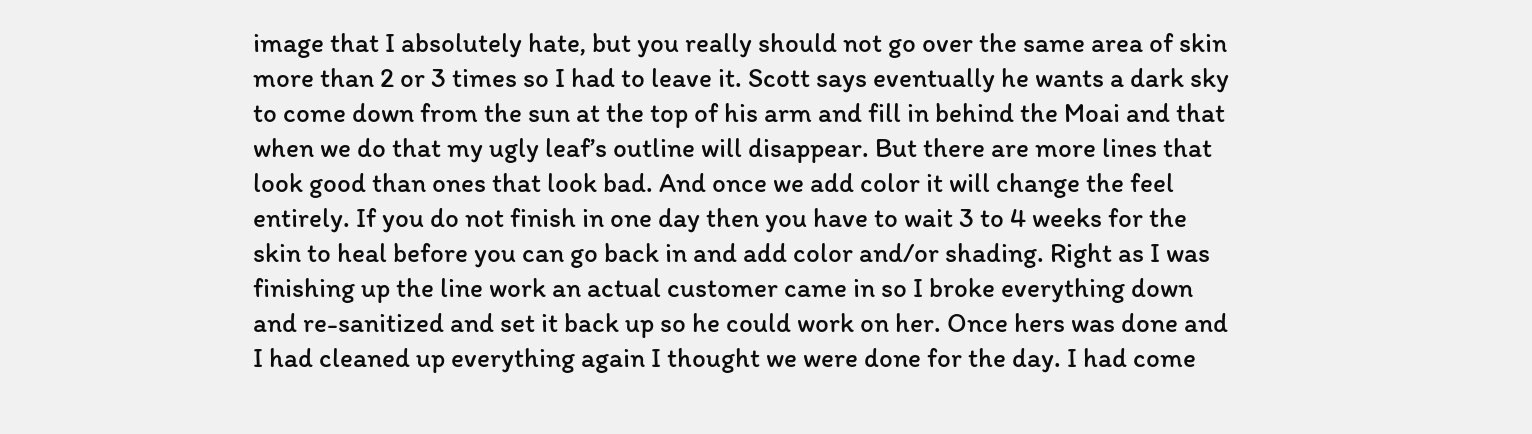image that I absolutely hate, but you really should not go over the same area of skin more than 2 or 3 times so I had to leave it. Scott says eventually he wants a dark sky to come down from the sun at the top of his arm and fill in behind the Moai and that when we do that my ugly leaf’s outline will disappear. But there are more lines that look good than ones that look bad. And once we add color it will change the feel entirely. If you do not finish in one day then you have to wait 3 to 4 weeks for the skin to heal before you can go back in and add color and/or shading. Right as I was finishing up the line work an actual customer came in so I broke everything down and re-sanitized and set it back up so he could work on her. Once hers was done and I had cleaned up everything again I thought we were done for the day. I had come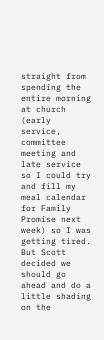straight from spending the entire morning at church (early service, committee meeting and late service so I could try and fill my meal calendar for Family Promise next week) so I was getting tired. But Scott decided we should go ahead and do a little shading on the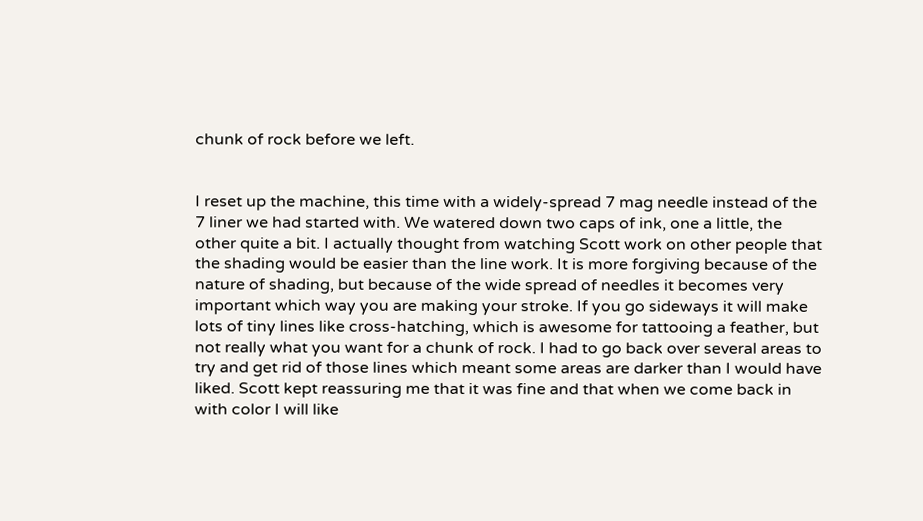chunk of rock before we left.


I reset up the machine, this time with a widely-spread 7 mag needle instead of the 7 liner we had started with. We watered down two caps of ink, one a little, the other quite a bit. I actually thought from watching Scott work on other people that the shading would be easier than the line work. It is more forgiving because of the nature of shading, but because of the wide spread of needles it becomes very important which way you are making your stroke. If you go sideways it will make lots of tiny lines like cross-hatching, which is awesome for tattooing a feather, but not really what you want for a chunk of rock. I had to go back over several areas to try and get rid of those lines which meant some areas are darker than I would have liked. Scott kept reassuring me that it was fine and that when we come back in with color I will like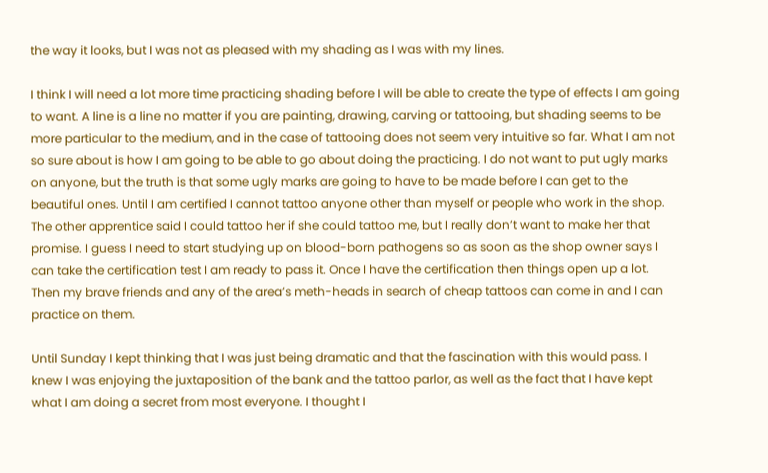the way it looks, but I was not as pleased with my shading as I was with my lines.

I think I will need a lot more time practicing shading before I will be able to create the type of effects I am going to want. A line is a line no matter if you are painting, drawing, carving or tattooing, but shading seems to be more particular to the medium, and in the case of tattooing does not seem very intuitive so far. What I am not so sure about is how I am going to be able to go about doing the practicing. I do not want to put ugly marks on anyone, but the truth is that some ugly marks are going to have to be made before I can get to the beautiful ones. Until I am certified I cannot tattoo anyone other than myself or people who work in the shop. The other apprentice said I could tattoo her if she could tattoo me, but I really don’t want to make her that promise. I guess I need to start studying up on blood-born pathogens so as soon as the shop owner says I can take the certification test I am ready to pass it. Once I have the certification then things open up a lot. Then my brave friends and any of the area’s meth-heads in search of cheap tattoos can come in and I can practice on them.

Until Sunday I kept thinking that I was just being dramatic and that the fascination with this would pass. I knew I was enjoying the juxtaposition of the bank and the tattoo parlor, as well as the fact that I have kept what I am doing a secret from most everyone. I thought I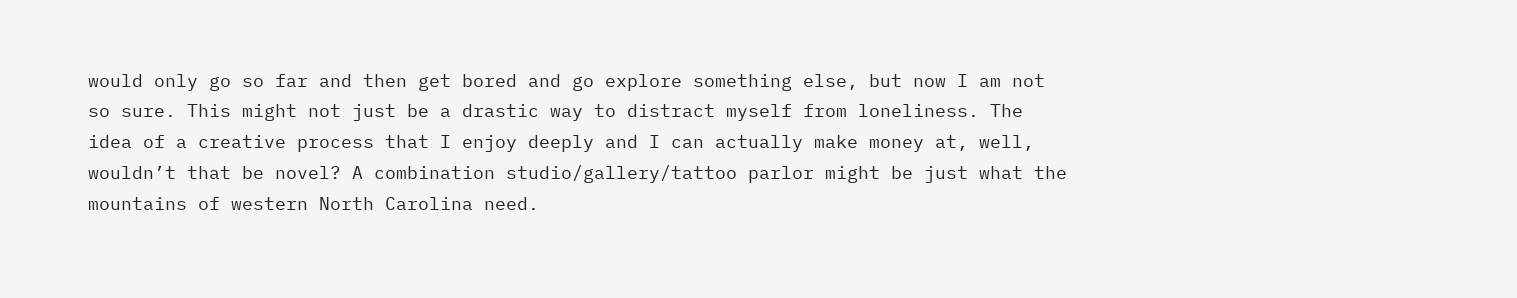would only go so far and then get bored and go explore something else, but now I am not so sure. This might not just be a drastic way to distract myself from loneliness. The idea of a creative process that I enjoy deeply and I can actually make money at, well, wouldn’t that be novel? A combination studio/gallery/tattoo parlor might be just what the mountains of western North Carolina need.